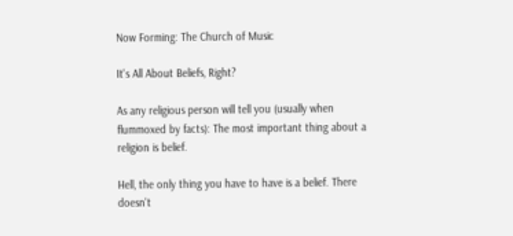Now Forming: The Church of Music

It's All About Beliefs, Right?

As any religious person will tell you (usually when flummoxed by facts): The most important thing about a religion is belief.

Hell, the only thing you have to have is a belief. There doesn't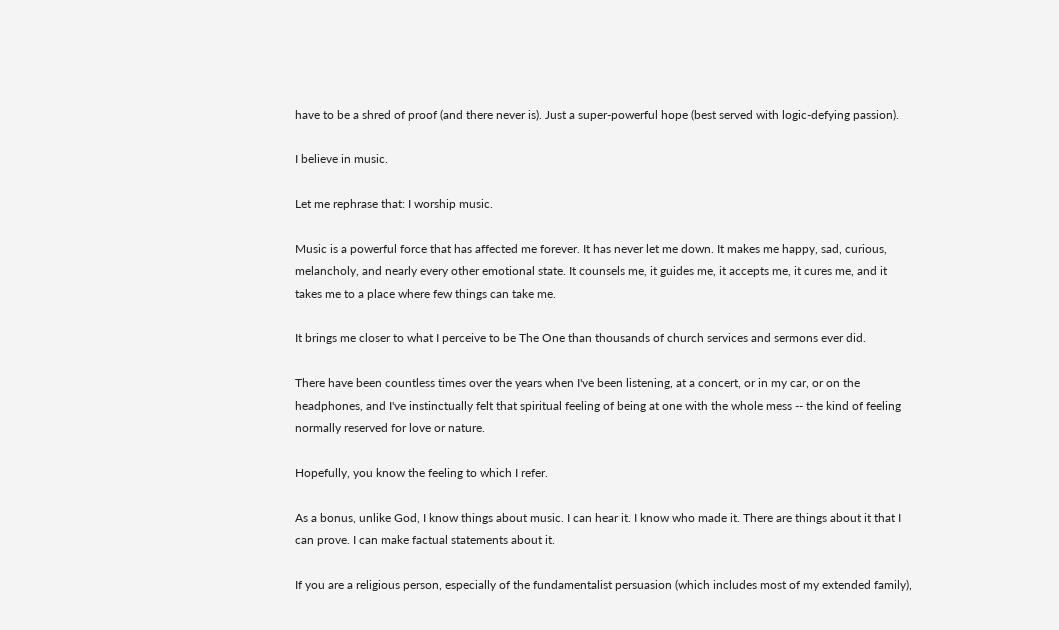have to be a shred of proof (and there never is). Just a super-powerful hope (best served with logic-defying passion).

I believe in music.

Let me rephrase that: I worship music.

Music is a powerful force that has affected me forever. It has never let me down. It makes me happy, sad, curious, melancholy, and nearly every other emotional state. It counsels me, it guides me, it accepts me, it cures me, and it takes me to a place where few things can take me.

It brings me closer to what I perceive to be The One than thousands of church services and sermons ever did.

There have been countless times over the years when I've been listening, at a concert, or in my car, or on the headphones, and I've instinctually felt that spiritual feeling of being at one with the whole mess -- the kind of feeling normally reserved for love or nature.

Hopefully, you know the feeling to which I refer.

As a bonus, unlike God, I know things about music. I can hear it. I know who made it. There are things about it that I can prove. I can make factual statements about it.

If you are a religious person, especially of the fundamentalist persuasion (which includes most of my extended family),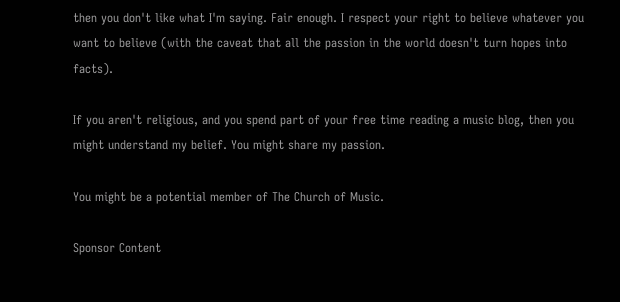then you don't like what I'm saying. Fair enough. I respect your right to believe whatever you want to believe (with the caveat that all the passion in the world doesn't turn hopes into facts).

If you aren't religious, and you spend part of your free time reading a music blog, then you might understand my belief. You might share my passion.

You might be a potential member of The Church of Music.

Sponsor Content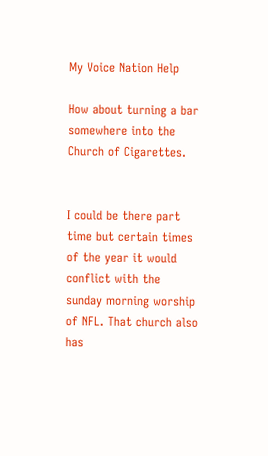My Voice Nation Help

How about turning a bar somewhere into the Church of Cigarettes.


I could be there part time but certain times of the year it would conflict with the sunday morning worship of NFL. That church also has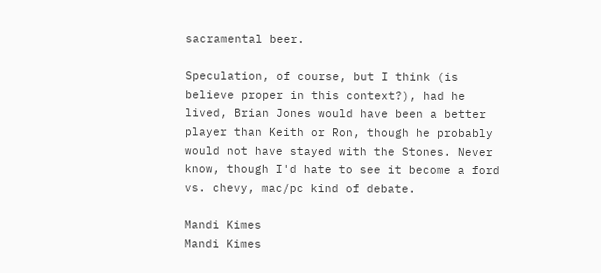sacramental beer.

Speculation, of course, but I think (is believe proper in this context?), had he lived, Brian Jones would have been a better player than Keith or Ron, though he probably would not have stayed with the Stones. Never know, though I'd hate to see it become a ford vs. chevy, mac/pc kind of debate.

Mandi Kimes
Mandi Kimes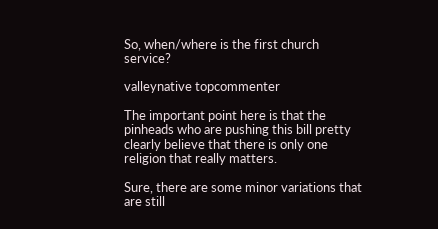So, when/where is the first church service?

valleynative topcommenter

The important point here is that the pinheads who are pushing this bill pretty clearly believe that there is only one religion that really matters.

Sure, there are some minor variations that are still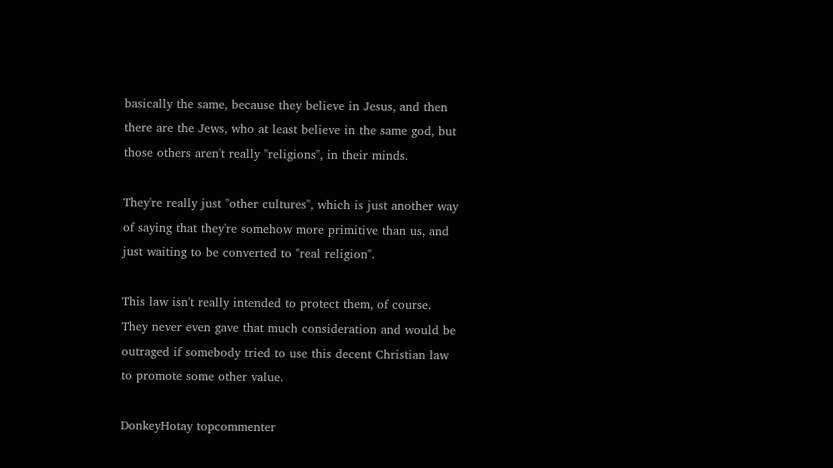basically the same, because they believe in Jesus, and then there are the Jews, who at least believe in the same god, but those others aren't really "religions", in their minds.

They're really just "other cultures", which is just another way of saying that they're somehow more primitive than us, and just waiting to be converted to "real religion".

This law isn't really intended to protect them, of course.  They never even gave that much consideration and would be outraged if somebody tried to use this decent Christian law to promote some other value.

DonkeyHotay topcommenter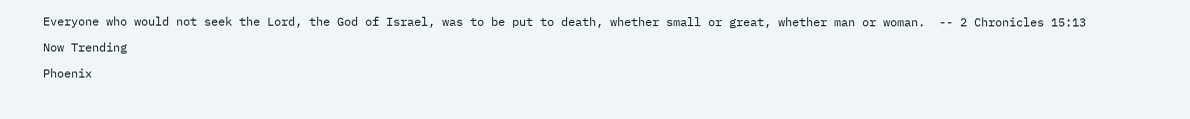Everyone who would not seek the Lord, the God of Israel, was to be put to death, whether small or great, whether man or woman.  -- 2 Chronicles 15:13

Now Trending

Phoenix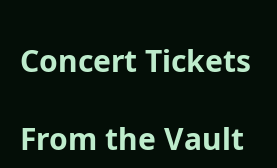Concert Tickets

From the Vault